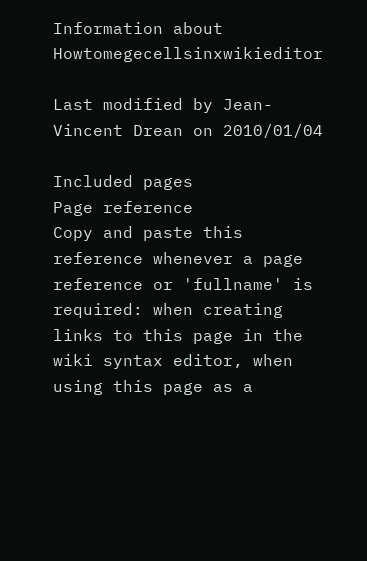Information about Howtomegecellsinxwikieditor

Last modified by Jean-Vincent Drean on 2010/01/04

Included pages
Page reference
Copy and paste this reference whenever a page reference or 'fullname' is required: when creating links to this page in the wiki syntax editor, when using this page as a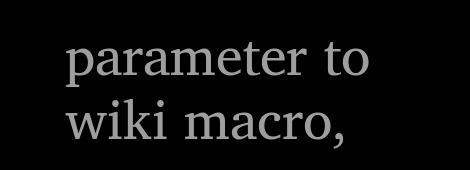parameter to wiki macro,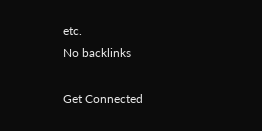etc.
No backlinks

Get Connected